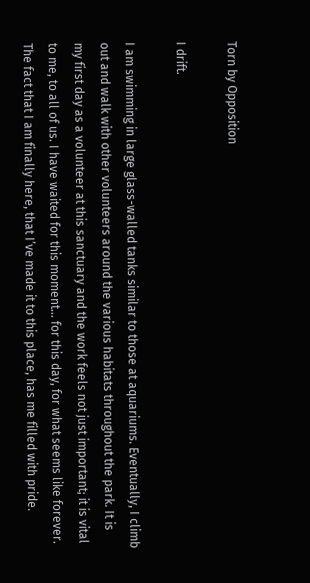Torn by Opposition

I drift.

I am swimming in large glass-walled tanks similar to those at aquariums. Eventually, I climb out and walk with other volunteers around the various habitats throughout the park. It is my first day as a volunteer at this sanctuary and the work feels not just important; it is vital to me, to all of us. I have waited for this moment… for this day, for what seems like forever. The fact that I am finally here, that I’ve made it to this place, has me filled with pride.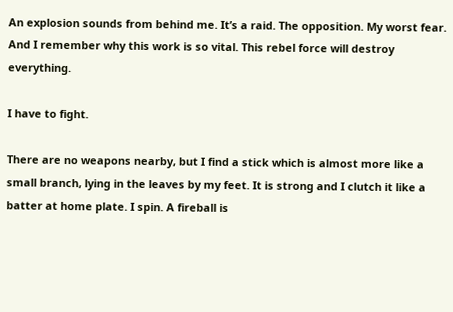An explosion sounds from behind me. It’s a raid. The opposition. My worst fear. And I remember why this work is so vital. This rebel force will destroy everything.

I have to fight.

There are no weapons nearby, but I find a stick which is almost more like a small branch, lying in the leaves by my feet. It is strong and I clutch it like a batter at home plate. I spin. A fireball is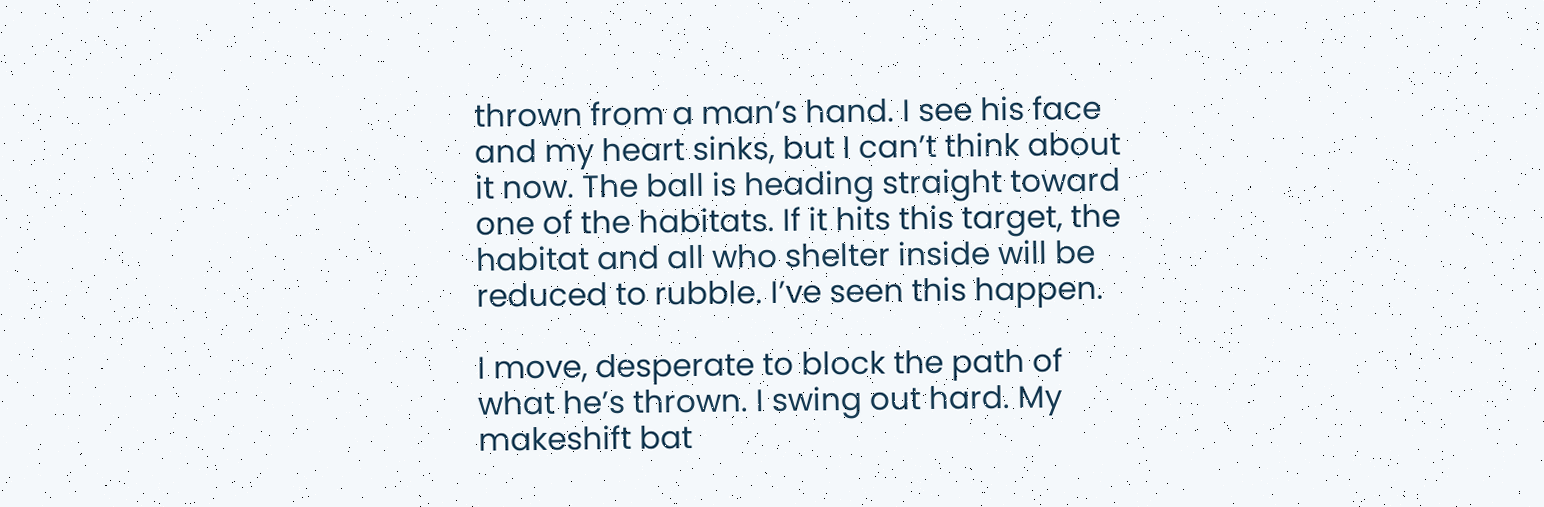thrown from a man’s hand. I see his face and my heart sinks, but I can’t think about it now. The ball is heading straight toward one of the habitats. If it hits this target, the habitat and all who shelter inside will be reduced to rubble. I’ve seen this happen.

I move, desperate to block the path of what he’s thrown. I swing out hard. My makeshift bat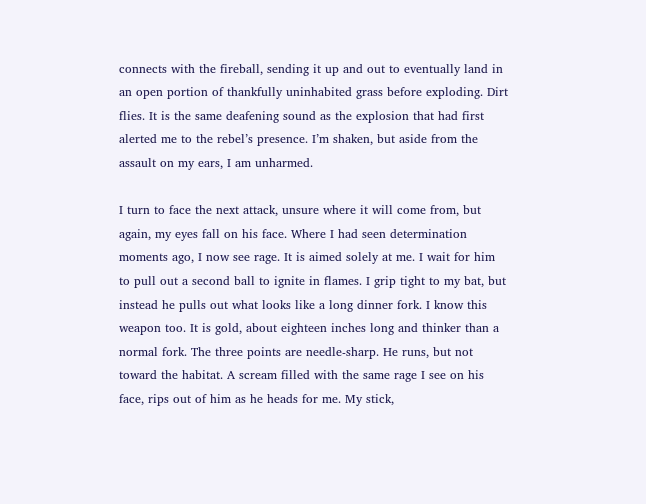connects with the fireball, sending it up and out to eventually land in an open portion of thankfully uninhabited grass before exploding. Dirt flies. It is the same deafening sound as the explosion that had first alerted me to the rebel’s presence. I’m shaken, but aside from the assault on my ears, I am unharmed.

I turn to face the next attack, unsure where it will come from, but again, my eyes fall on his face. Where I had seen determination moments ago, I now see rage. It is aimed solely at me. I wait for him to pull out a second ball to ignite in flames. I grip tight to my bat, but instead he pulls out what looks like a long dinner fork. I know this weapon too. It is gold, about eighteen inches long and thinker than a normal fork. The three points are needle-sharp. He runs, but not toward the habitat. A scream filled with the same rage I see on his face, rips out of him as he heads for me. My stick,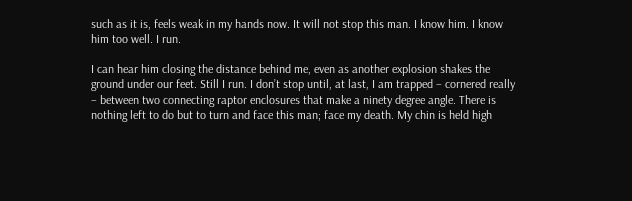such as it is, feels weak in my hands now. It will not stop this man. I know him. I know him too well. I run.

I can hear him closing the distance behind me, even as another explosion shakes the ground under our feet. Still I run. I don’t stop until, at last, I am trapped – cornered really – between two connecting raptor enclosures that make a ninety degree angle. There is nothing left to do but to turn and face this man; face my death. My chin is held high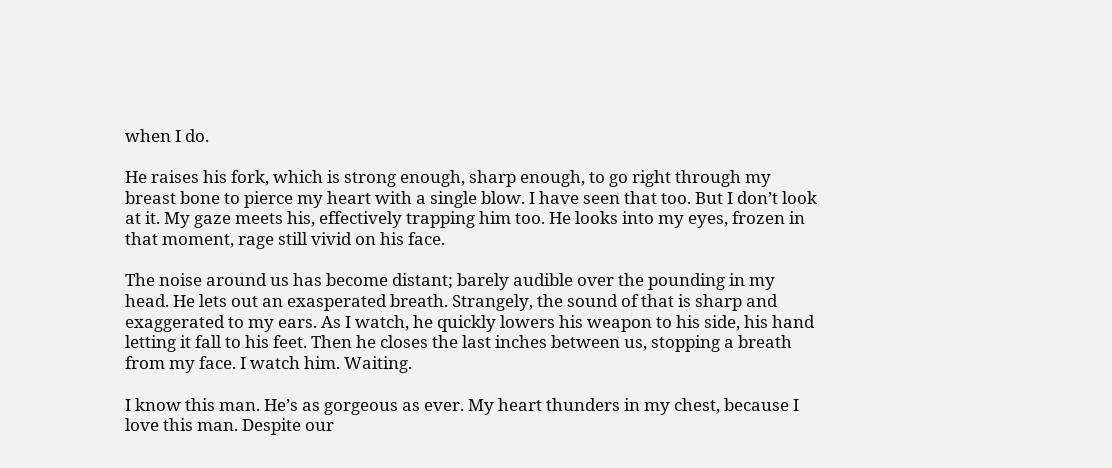when I do.

He raises his fork, which is strong enough, sharp enough, to go right through my breast bone to pierce my heart with a single blow. I have seen that too. But I don’t look at it. My gaze meets his, effectively trapping him too. He looks into my eyes, frozen in that moment, rage still vivid on his face.

The noise around us has become distant; barely audible over the pounding in my head. He lets out an exasperated breath. Strangely, the sound of that is sharp and exaggerated to my ears. As I watch, he quickly lowers his weapon to his side, his hand letting it fall to his feet. Then he closes the last inches between us, stopping a breath from my face. I watch him. Waiting.

I know this man. He’s as gorgeous as ever. My heart thunders in my chest, because I love this man. Despite our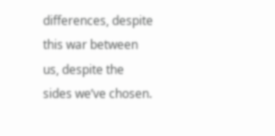differences, despite this war between us, despite the sides we’ve chosen.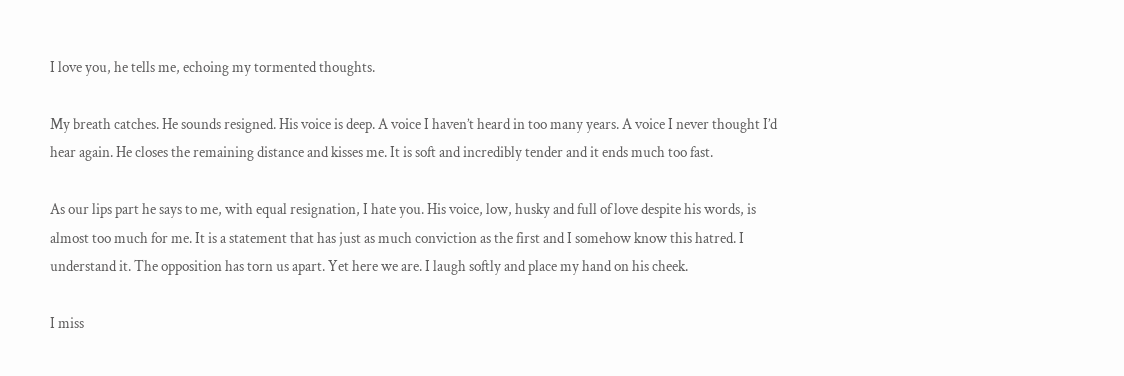I love you, he tells me, echoing my tormented thoughts.

My breath catches. He sounds resigned. His voice is deep. A voice I haven’t heard in too many years. A voice I never thought I’d hear again. He closes the remaining distance and kisses me. It is soft and incredibly tender and it ends much too fast.

As our lips part he says to me, with equal resignation, I hate you. His voice, low, husky and full of love despite his words, is almost too much for me. It is a statement that has just as much conviction as the first and I somehow know this hatred. I understand it. The opposition has torn us apart. Yet here we are. I laugh softly and place my hand on his cheek.

I miss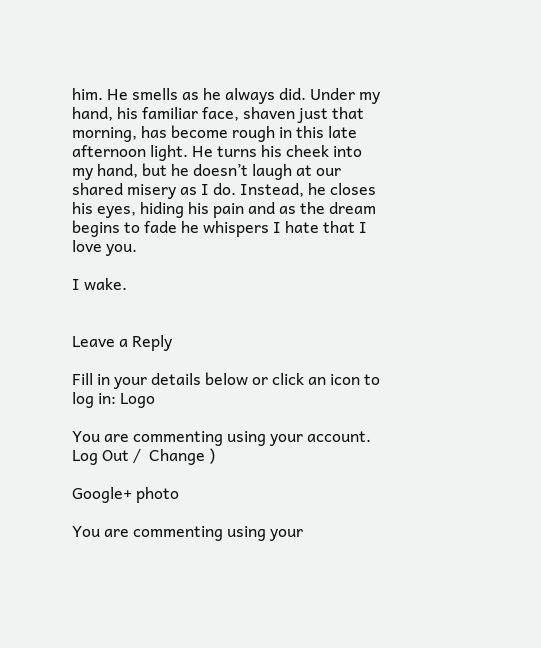him. He smells as he always did. Under my hand, his familiar face, shaven just that morning, has become rough in this late afternoon light. He turns his cheek into my hand, but he doesn’t laugh at our shared misery as I do. Instead, he closes his eyes, hiding his pain and as the dream begins to fade he whispers I hate that I love you.

I wake.


Leave a Reply

Fill in your details below or click an icon to log in: Logo

You are commenting using your account. Log Out /  Change )

Google+ photo

You are commenting using your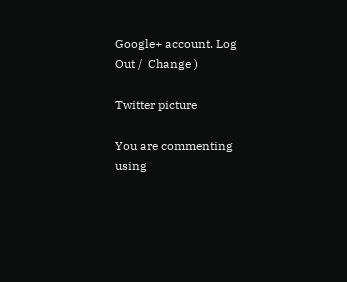Google+ account. Log Out /  Change )

Twitter picture

You are commenting using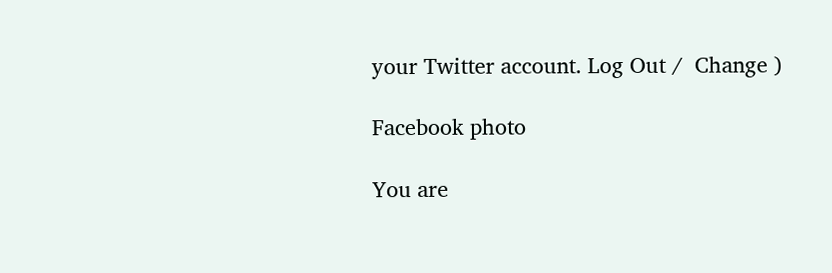your Twitter account. Log Out /  Change )

Facebook photo

You are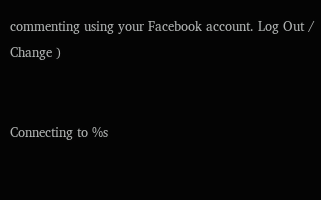commenting using your Facebook account. Log Out /  Change )


Connecting to %s